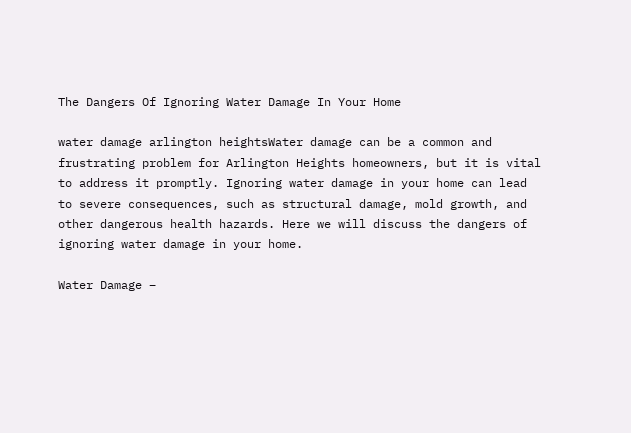The Dangers Of Ignoring Water Damage In Your Home

water damage arlington heightsWater damage can be a common and frustrating problem for Arlington Heights homeowners, but it is vital to address it promptly. Ignoring water damage in your home can lead to severe consequences, such as structural damage, mold growth, and other dangerous health hazards. Here we will discuss the dangers of ignoring water damage in your home.

Water Damage –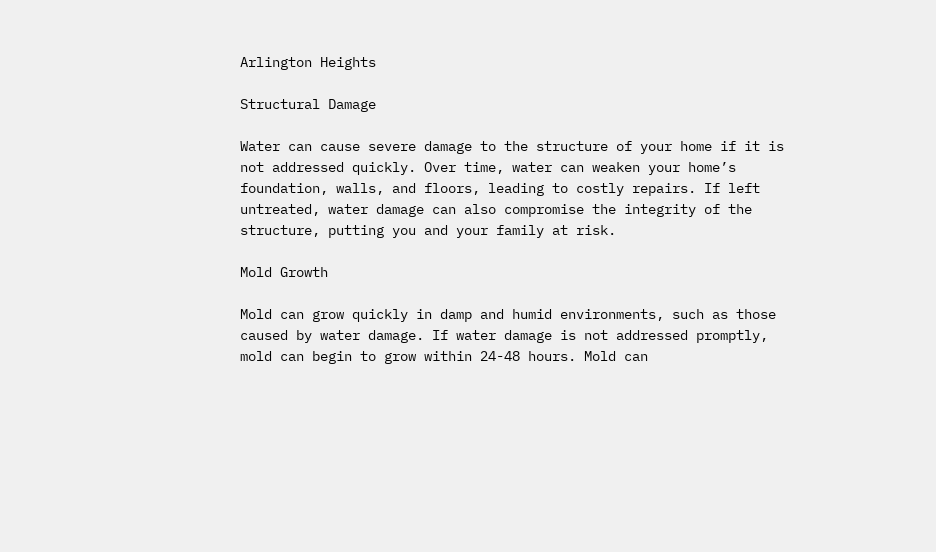Arlington Heights

Structural Damage

Water can cause severe damage to the structure of your home if it is not addressed quickly. Over time, water can weaken your home’s foundation, walls, and floors, leading to costly repairs. If left untreated, water damage can also compromise the integrity of the structure, putting you and your family at risk.

Mold Growth

Mold can grow quickly in damp and humid environments, such as those caused by water damage. If water damage is not addressed promptly, mold can begin to grow within 24-48 hours. Mold can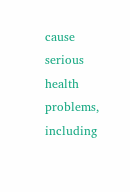cause serious health problems, including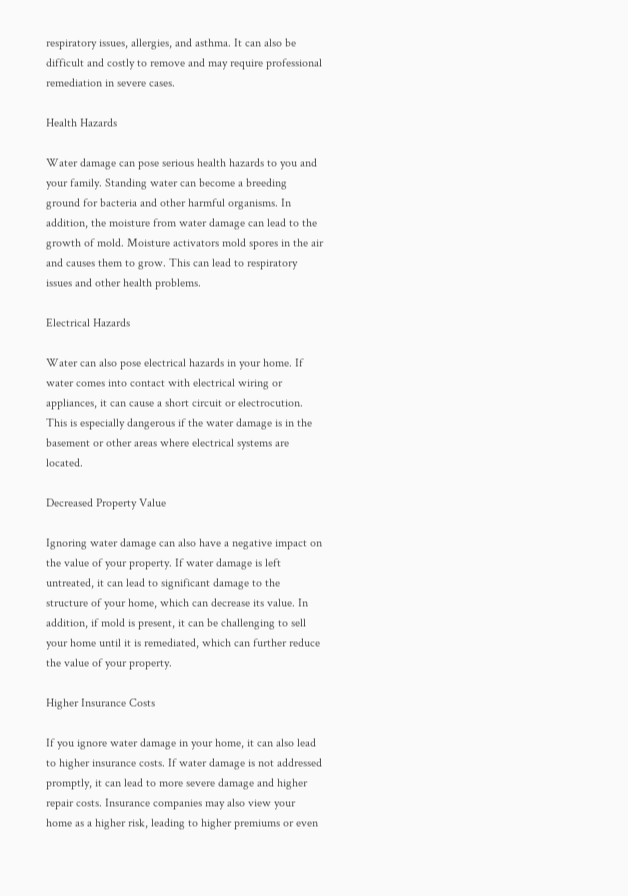respiratory issues, allergies, and asthma. It can also be difficult and costly to remove and may require professional remediation in severe cases.

Health Hazards

Water damage can pose serious health hazards to you and your family. Standing water can become a breeding ground for bacteria and other harmful organisms. In addition, the moisture from water damage can lead to the growth of mold. Moisture activators mold spores in the air and causes them to grow. This can lead to respiratory issues and other health problems.

Electrical Hazards

Water can also pose electrical hazards in your home. If water comes into contact with electrical wiring or appliances, it can cause a short circuit or electrocution. This is especially dangerous if the water damage is in the basement or other areas where electrical systems are located.

Decreased Property Value

Ignoring water damage can also have a negative impact on the value of your property. If water damage is left untreated, it can lead to significant damage to the structure of your home, which can decrease its value. In addition, if mold is present, it can be challenging to sell your home until it is remediated, which can further reduce the value of your property.

Higher Insurance Costs

If you ignore water damage in your home, it can also lead to higher insurance costs. If water damage is not addressed promptly, it can lead to more severe damage and higher repair costs. Insurance companies may also view your home as a higher risk, leading to higher premiums or even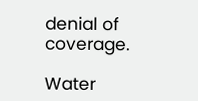denial of coverage.

Water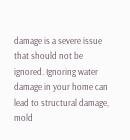damage is a severe issue that should not be ignored. Ignoring water damage in your home can lead to structural damage, mold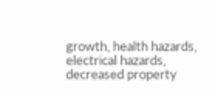growth, health hazards, electrical hazards, decreased property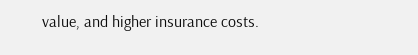value, and higher insurance costs.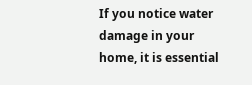If you notice water damage in your home, it is essential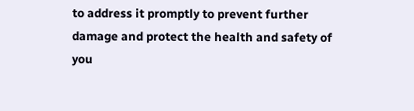to address it promptly to prevent further damage and protect the health and safety of you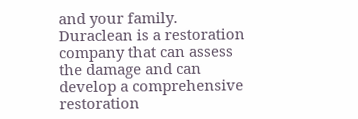and your family. Duraclean is a restoration company that can assess the damage and can develop a comprehensive restoration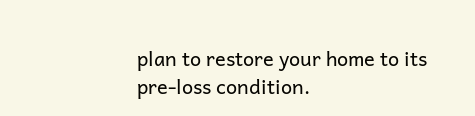plan to restore your home to its pre-loss condition.